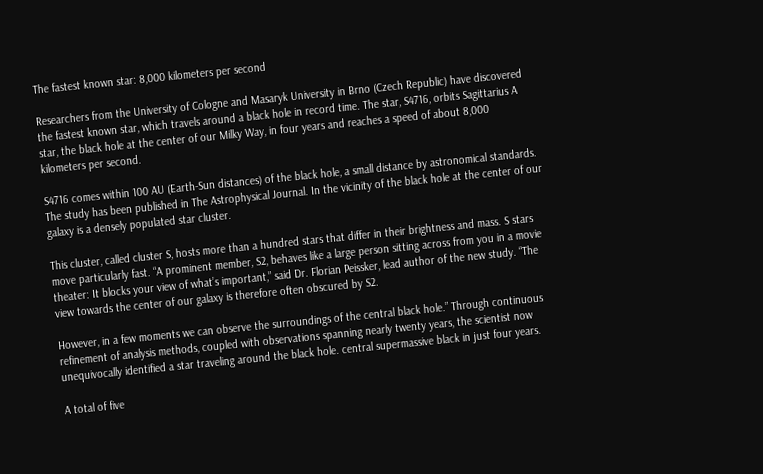The fastest known star: 8,000 kilometers per second

Researchers from the University of Cologne and Masaryk University in Brno (Czech Republic) have discovered the fastest known star, which travels around a black hole in record time. The star, S4716, orbits Sagittarius A star, the black hole at the center of our Milky Way, in four years and reaches a speed of about 8,000 kilometers per second.

S4716 comes within 100 AU (Earth-Sun distances) of the black hole, a small distance by astronomical standards. The study has been published in The Astrophysical Journal. In the vicinity of the black hole at the center of our galaxy is a densely populated star cluster.

This cluster, called cluster S, hosts more than a hundred stars that differ in their brightness and mass. S stars move particularly fast. “A prominent member, S2, behaves like a large person sitting across from you in a movie theater: It blocks your view of what’s important,” said Dr. Florian Peissker, lead author of the new study. “The view towards the center of our galaxy is therefore often obscured by S2.

However, in a few moments we can observe the surroundings of the central black hole.” Through continuous refinement of analysis methods, coupled with observations spanning nearly twenty years, the scientist now unequivocally identified a star traveling around the black hole. central supermassive black in just four years.

A total of five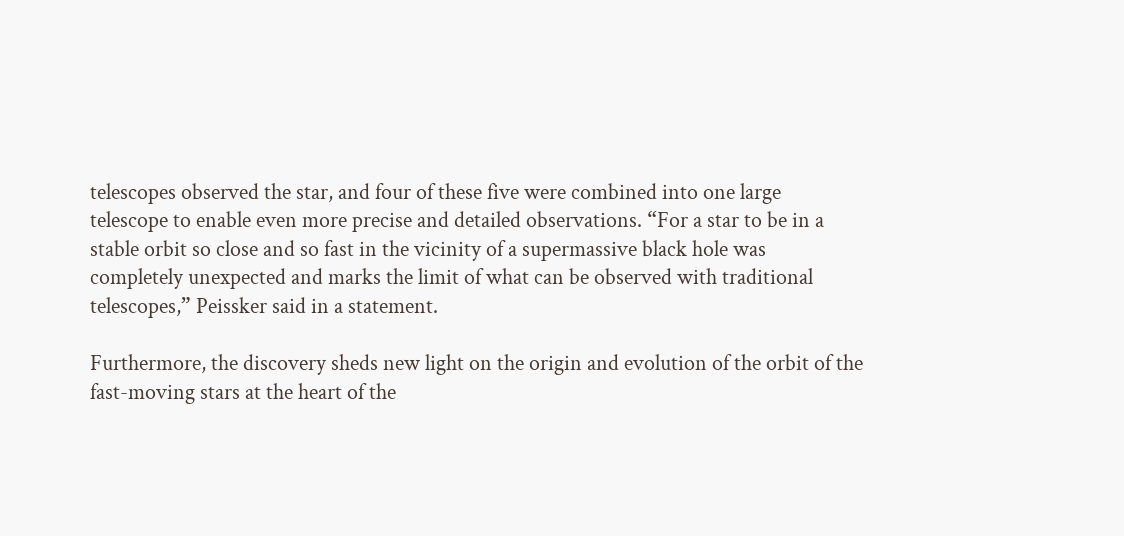telescopes observed the star, and four of these five were combined into one large telescope to enable even more precise and detailed observations. “For a star to be in a stable orbit so close and so fast in the vicinity of a supermassive black hole was completely unexpected and marks the limit of what can be observed with traditional telescopes,” Peissker said in a statement.

Furthermore, the discovery sheds new light on the origin and evolution of the orbit of the fast-moving stars at the heart of the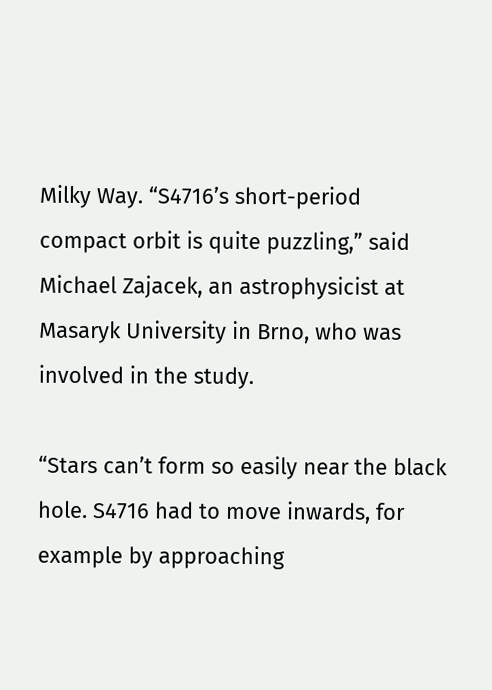Milky Way. “S4716’s short-period compact orbit is quite puzzling,” said Michael Zajacek, an astrophysicist at Masaryk University in Brno, who was involved in the study.

“Stars can’t form so easily near the black hole. S4716 had to move inwards, for example by approaching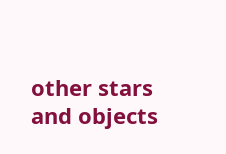other stars and objects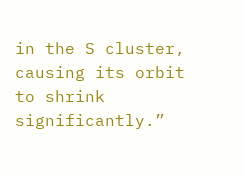in the S cluster, causing its orbit to shrink significantly.”